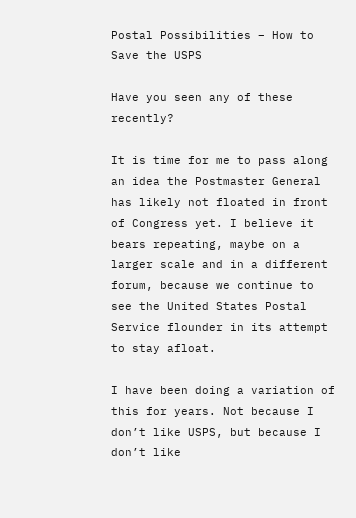Postal Possibilities – How to Save the USPS

Have you seen any of these recently?

It is time for me to pass along an idea the Postmaster General has likely not floated in front of Congress yet. I believe it bears repeating, maybe on a larger scale and in a different forum, because we continue to see the United States Postal Service flounder in its attempt to stay afloat.

I have been doing a variation of this for years. Not because I don’t like USPS, but because I don’t like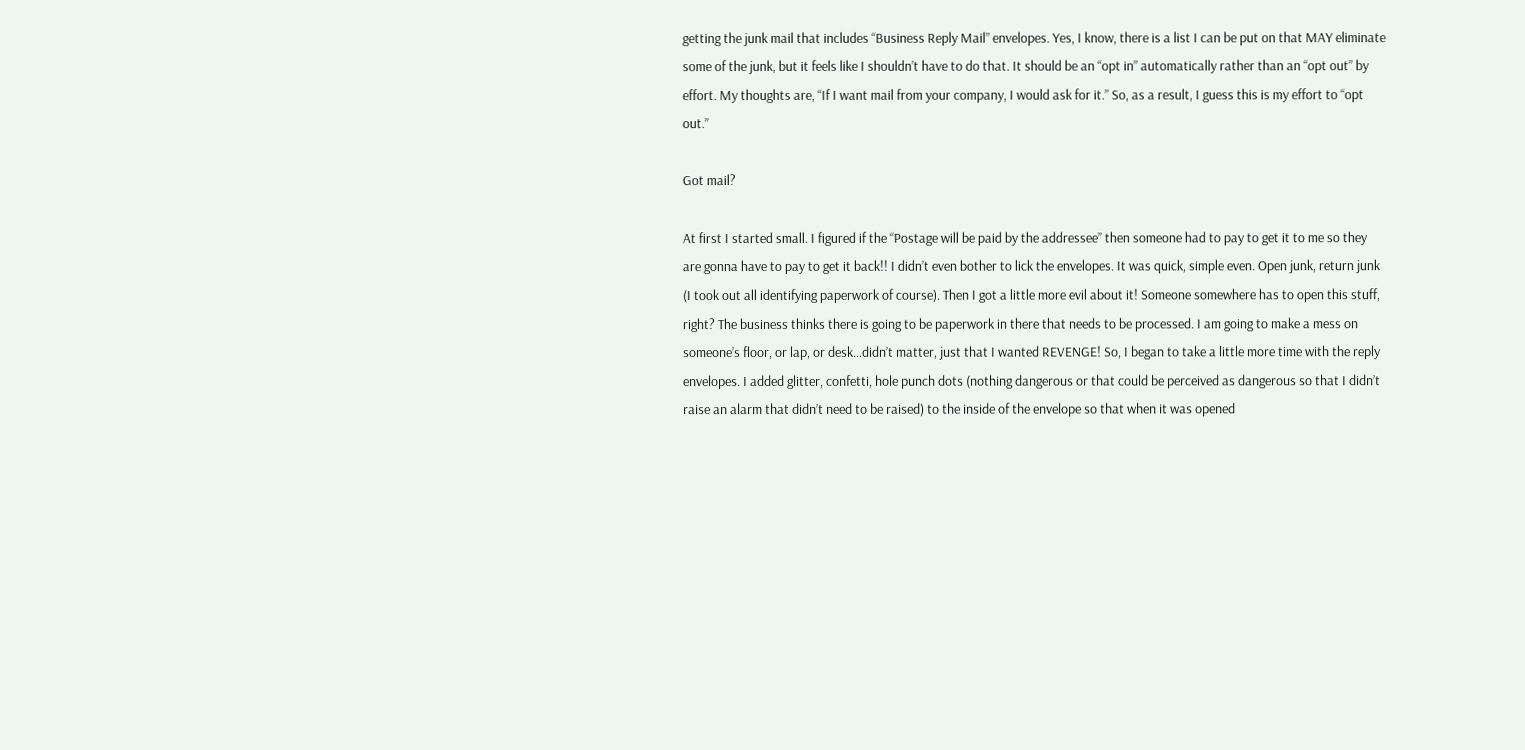getting the junk mail that includes “Business Reply Mail” envelopes. Yes, I know, there is a list I can be put on that MAY eliminate some of the junk, but it feels like I shouldn’t have to do that. It should be an “opt in” automatically rather than an “opt out” by effort. My thoughts are, “If I want mail from your company, I would ask for it.” So, as a result, I guess this is my effort to “opt out.”

Got mail?

At first I started small. I figured if the “Postage will be paid by the addressee” then someone had to pay to get it to me so they are gonna have to pay to get it back!! I didn’t even bother to lick the envelopes. It was quick, simple even. Open junk, return junk (I took out all identifying paperwork of course). Then I got a little more evil about it! Someone somewhere has to open this stuff, right? The business thinks there is going to be paperwork in there that needs to be processed. I am going to make a mess on someone’s floor, or lap, or desk…didn’t matter, just that I wanted REVENGE! So, I began to take a little more time with the reply envelopes. I added glitter, confetti, hole punch dots (nothing dangerous or that could be perceived as dangerous so that I didn’t raise an alarm that didn’t need to be raised) to the inside of the envelope so that when it was opened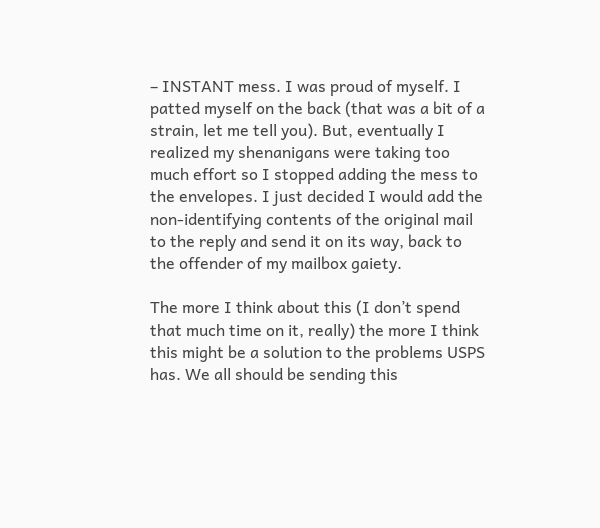– INSTANT mess. I was proud of myself. I patted myself on the back (that was a bit of a strain, let me tell you). But, eventually I realized my shenanigans were taking too much effort so I stopped adding the mess to the envelopes. I just decided I would add the non-identifying contents of the original mail to the reply and send it on its way, back to the offender of my mailbox gaiety.

The more I think about this (I don’t spend that much time on it, really) the more I think this might be a solution to the problems USPS has. We all should be sending this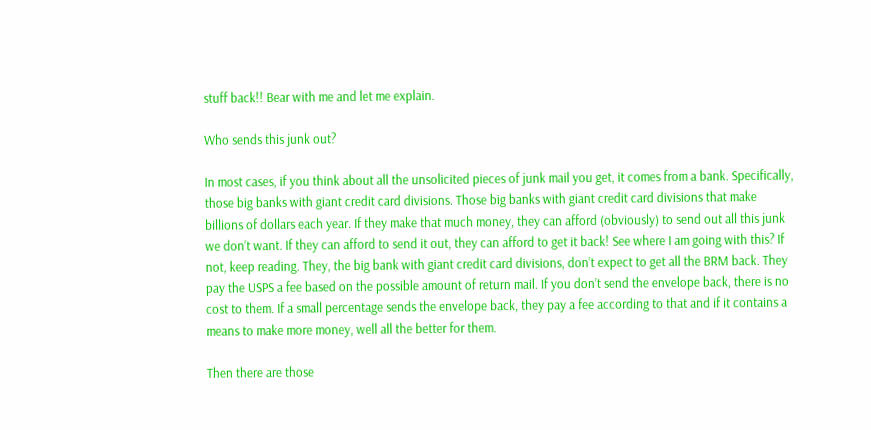stuff back!! Bear with me and let me explain.

Who sends this junk out?

In most cases, if you think about all the unsolicited pieces of junk mail you get, it comes from a bank. Specifically, those big banks with giant credit card divisions. Those big banks with giant credit card divisions that make billions of dollars each year. If they make that much money, they can afford (obviously) to send out all this junk we don’t want. If they can afford to send it out, they can afford to get it back! See where I am going with this? If not, keep reading. They, the big bank with giant credit card divisions, don’t expect to get all the BRM back. They pay the USPS a fee based on the possible amount of return mail. If you don’t send the envelope back, there is no cost to them. If a small percentage sends the envelope back, they pay a fee according to that and if it contains a means to make more money, well all the better for them.

Then there are those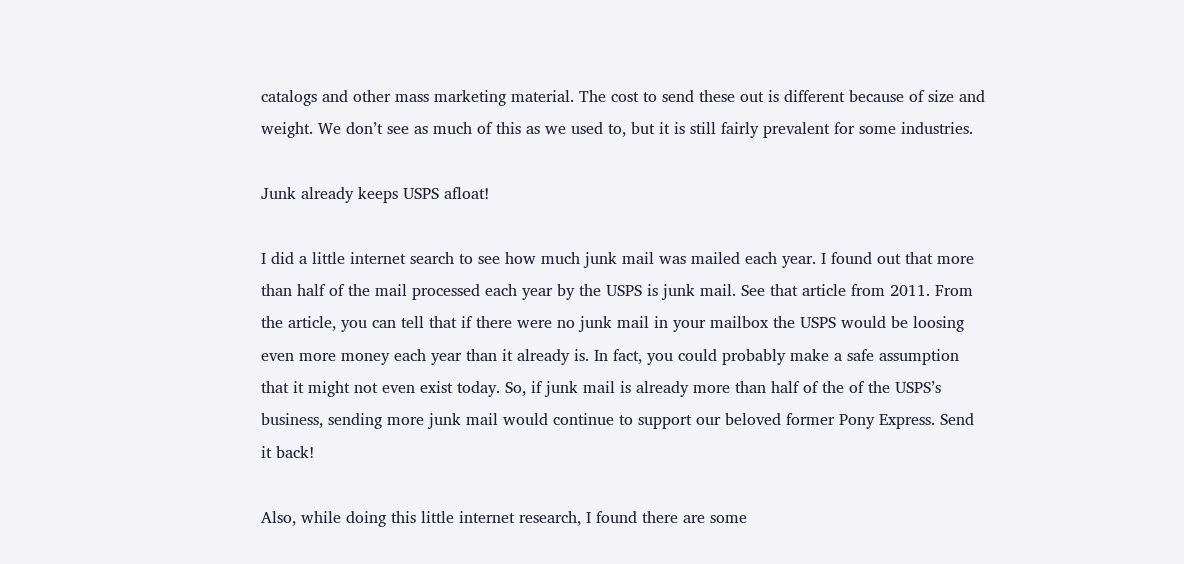catalogs and other mass marketing material. The cost to send these out is different because of size and weight. We don’t see as much of this as we used to, but it is still fairly prevalent for some industries.

Junk already keeps USPS afloat!

I did a little internet search to see how much junk mail was mailed each year. I found out that more than half of the mail processed each year by the USPS is junk mail. See that article from 2011. From the article, you can tell that if there were no junk mail in your mailbox the USPS would be loosing even more money each year than it already is. In fact, you could probably make a safe assumption that it might not even exist today. So, if junk mail is already more than half of the of the USPS’s business, sending more junk mail would continue to support our beloved former Pony Express. Send it back!

Also, while doing this little internet research, I found there are some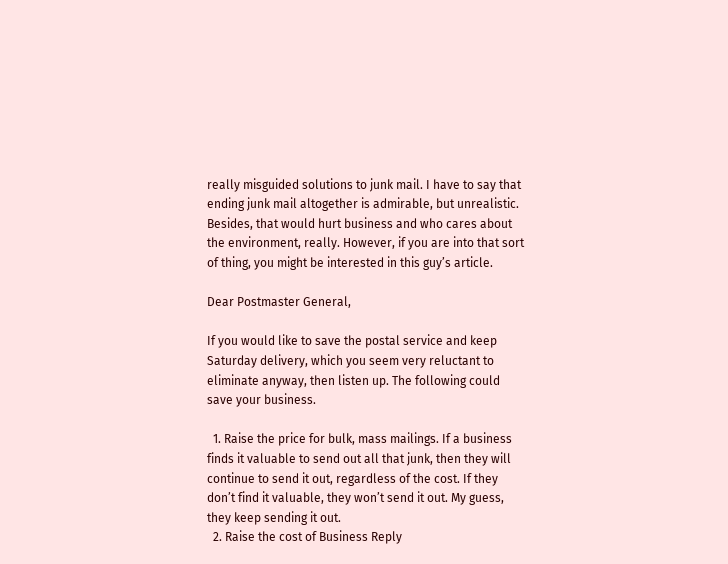really misguided solutions to junk mail. I have to say that ending junk mail altogether is admirable, but unrealistic. Besides, that would hurt business and who cares about the environment, really. However, if you are into that sort of thing, you might be interested in this guy’s article.

Dear Postmaster General,

If you would like to save the postal service and keep Saturday delivery, which you seem very reluctant to eliminate anyway, then listen up. The following could save your business.

  1. Raise the price for bulk, mass mailings. If a business finds it valuable to send out all that junk, then they will continue to send it out, regardless of the cost. If they don’t find it valuable, they won’t send it out. My guess, they keep sending it out.
  2. Raise the cost of Business Reply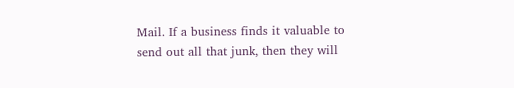Mail. If a business finds it valuable to send out all that junk, then they will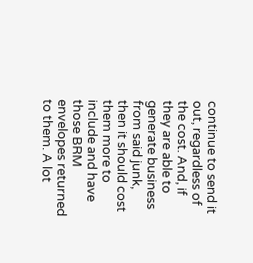continue to send it out, regardless of the cost. And, if they are able to generate business from said junk, then it should cost them more to include and have those BRM envelopes returned to them. A lot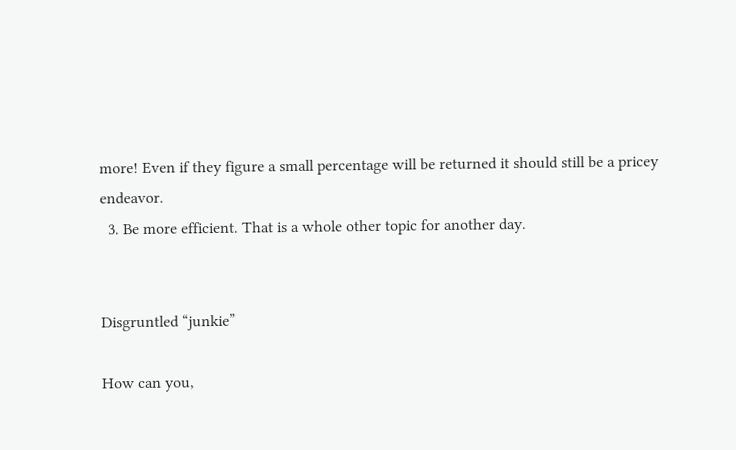more! Even if they figure a small percentage will be returned it should still be a pricey endeavor.
  3. Be more efficient. That is a whole other topic for another day.


Disgruntled “junkie”

How can you,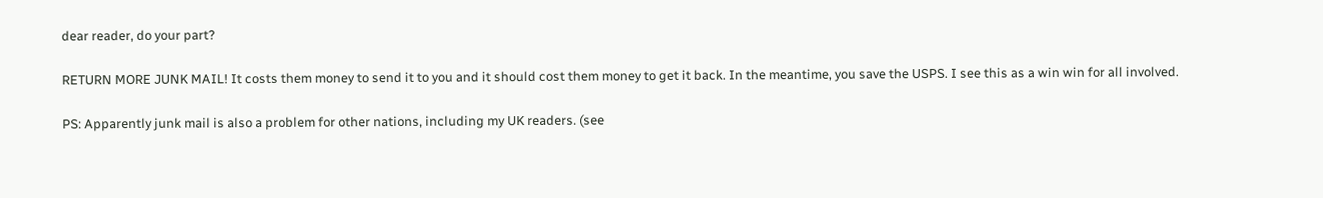dear reader, do your part?

RETURN MORE JUNK MAIL! It costs them money to send it to you and it should cost them money to get it back. In the meantime, you save the USPS. I see this as a win win for all involved.

PS: Apparently junk mail is also a problem for other nations, including my UK readers. (see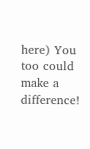here) You too could make a difference!